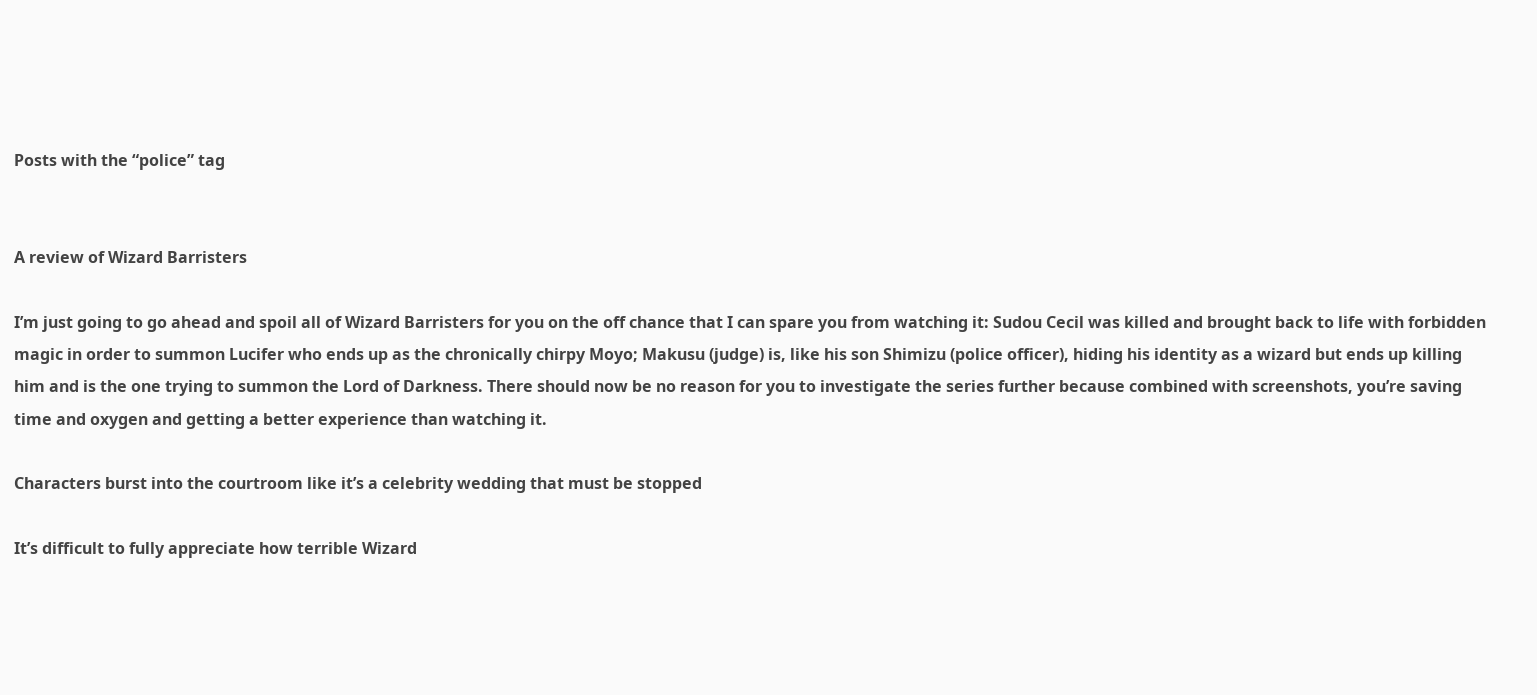Posts with the “police” tag


A review of Wizard Barristers

I’m just going to go ahead and spoil all of Wizard Barristers for you on the off chance that I can spare you from watching it: Sudou Cecil was killed and brought back to life with forbidden magic in order to summon Lucifer who ends up as the chronically chirpy Moyo; Makusu (judge) is, like his son Shimizu (police officer), hiding his identity as a wizard but ends up killing him and is the one trying to summon the Lord of Darkness. There should now be no reason for you to investigate the series further because combined with screenshots, you’re saving time and oxygen and getting a better experience than watching it.

Characters burst into the courtroom like it’s a celebrity wedding that must be stopped

It’s difficult to fully appreciate how terrible Wizard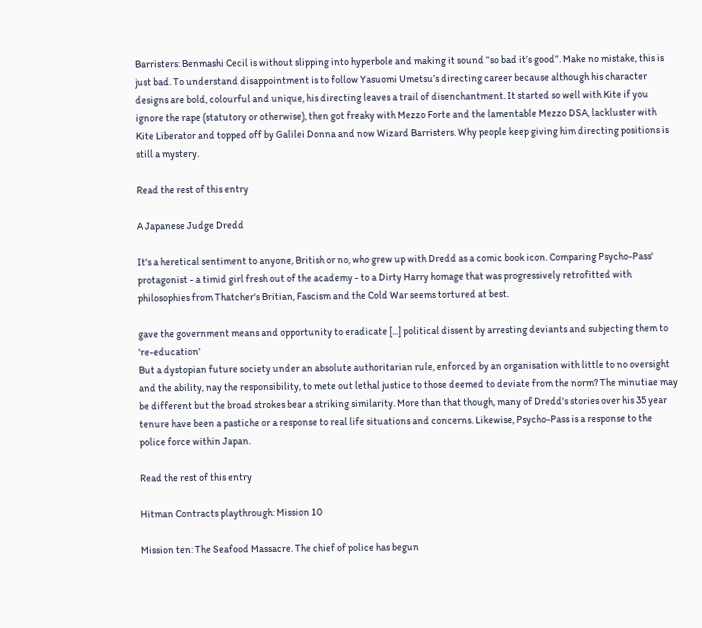Barristers: Benmashi Cecil is without slipping into hyperbole and making it sound “so bad it’s good”. Make no mistake, this is just bad. To understand disappointment is to follow Yasuomi Umetsu’s directing career because although his character designs are bold, colourful and unique, his directing leaves a trail of disenchantment. It started so well with Kite if you ignore the rape (statutory or otherwise), then got freaky with Mezzo Forte and the lamentable Mezzo DSA, lackluster with Kite Liberator and topped off by Galilei Donna and now Wizard Barristers. Why people keep giving him directing positions is still a mystery.

Read the rest of this entry

A Japanese Judge Dredd

It's a heretical sentiment to anyone, British or no, who grew up with Dredd as a comic book icon. Comparing Psycho-Pass' protagonist - a timid girl fresh out of the academy - to a Dirty Harry homage that was progressively retrofitted with philosophies from Thatcher's Britian, Fascism and the Cold War seems tortured at best.

gave the government means and opportunity to eradicate [...] political dissent by arresting deviants and subjecting them to 're-education'
But a dystopian future society under an absolute authoritarian rule, enforced by an organisation with little to no oversight and the ability, nay the responsibility, to mete out lethal justice to those deemed to deviate from the norm? The minutiae may be different but the broad strokes bear a striking similarity. More than that though, many of Dredd's stories over his 35 year tenure have been a pastiche or a response to real life situations and concerns. Likewise, Psycho-Pass is a response to the police force within Japan.

Read the rest of this entry

Hitman Contracts playthrough: Mission 10

Mission ten: The Seafood Massacre. The chief of police has begun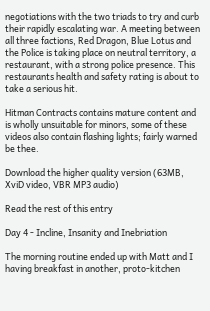negotiations with the two triads to try and curb their rapidly escalating war. A meeting between all three factions, Red Dragon, Blue Lotus and the Police is taking place on neutral territory, a restaurant, with a strong police presence. This restaurants health and safety rating is about to take a serious hit.

Hitman Contracts contains mature content and is wholly unsuitable for minors, some of these videos also contain flashing lights; fairly warned be thee.

Download the higher quality version (63MB, XviD video, VBR MP3 audio)

Read the rest of this entry

Day 4 - Incline, Insanity and Inebriation

The morning routine ended up with Matt and I having breakfast in another, proto-kitchen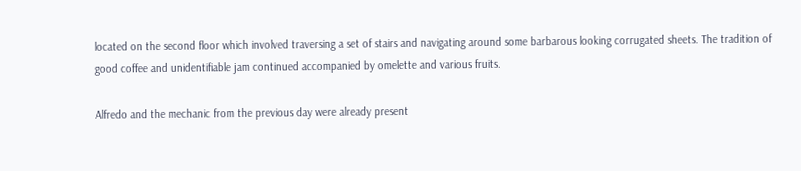located on the second floor which involved traversing a set of stairs and navigating around some barbarous looking corrugated sheets. The tradition of good coffee and unidentifiable jam continued accompanied by omelette and various fruits.

Alfredo and the mechanic from the previous day were already present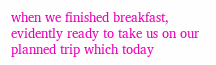when we finished breakfast, evidently ready to take us on our planned trip which today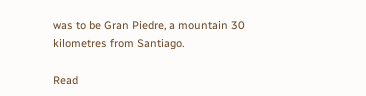was to be Gran Piedre, a mountain 30 kilometres from Santiago.

Read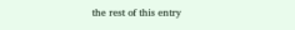the rest of this entry